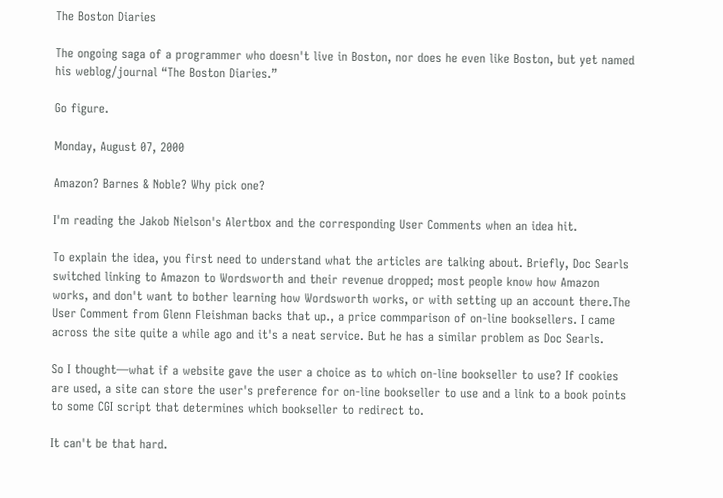The Boston Diaries

The ongoing saga of a programmer who doesn't live in Boston, nor does he even like Boston, but yet named his weblog/journal “The Boston Diaries.”

Go figure.

Monday, August 07, 2000

Amazon? Barnes & Noble? Why pick one?

I'm reading the Jakob Nielson's Alertbox and the corresponding User Comments when an idea hit.

To explain the idea, you first need to understand what the articles are talking about. Briefly, Doc Searls switched linking to Amazon to Wordsworth and their revenue dropped; most people know how Amazon works, and don't want to bother learning how Wordsworth works, or with setting up an account there.The User Comment from Glenn Fleishman backs that up., a price commparison of on-line booksellers. I came across the site quite a while ago and it's a neat service. But he has a similar problem as Doc Searls.

So I thought—what if a website gave the user a choice as to which on-line bookseller to use? If cookies are used, a site can store the user's preference for on-line bookseller to use and a link to a book points to some CGI script that determines which bookseller to redirect to.

It can't be that hard.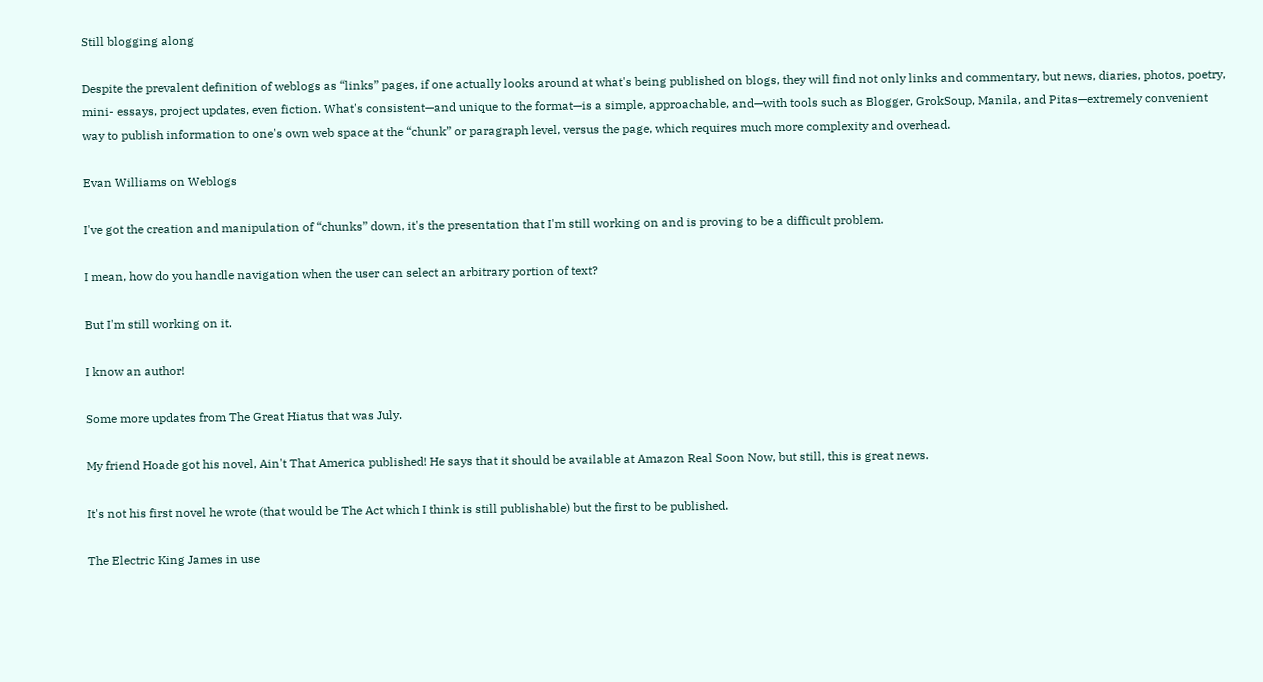Still blogging along

Despite the prevalent definition of weblogs as “links” pages, if one actually looks around at what's being published on blogs, they will find not only links and commentary, but news, diaries, photos, poetry, mini- essays, project updates, even fiction. What's consistent—and unique to the format—is a simple, approachable, and—with tools such as Blogger, GrokSoup, Manila, and Pitas—extremely convenient way to publish information to one's own web space at the “chunk” or paragraph level, versus the page, which requires much more complexity and overhead.

Evan Williams on Weblogs

I've got the creation and manipulation of “chunks” down, it's the presentation that I'm still working on and is proving to be a difficult problem.

I mean, how do you handle navigation when the user can select an arbitrary portion of text?

But I'm still working on it.

I know an author!

Some more updates from The Great Hiatus that was July.

My friend Hoade got his novel, Ain't That America published! He says that it should be available at Amazon Real Soon Now, but still, this is great news.

It's not his first novel he wrote (that would be The Act which I think is still publishable) but the first to be published.

The Electric King James in use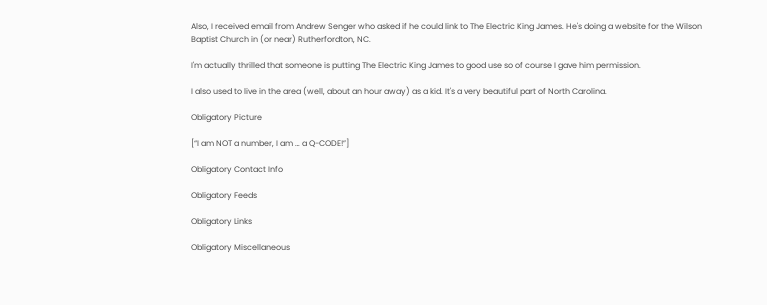Also, I received email from Andrew Senger who asked if he could link to The Electric King James. He's doing a website for the Wilson Baptist Church in (or near) Rutherfordton, NC.

I'm actually thrilled that someone is putting The Electric King James to good use so of course I gave him permission.

I also used to live in the area (well, about an hour away) as a kid. It's a very beautiful part of North Carolina.

Obligatory Picture

[“I am NOT a number, I am … a Q-CODE!”]

Obligatory Contact Info

Obligatory Feeds

Obligatory Links

Obligatory Miscellaneous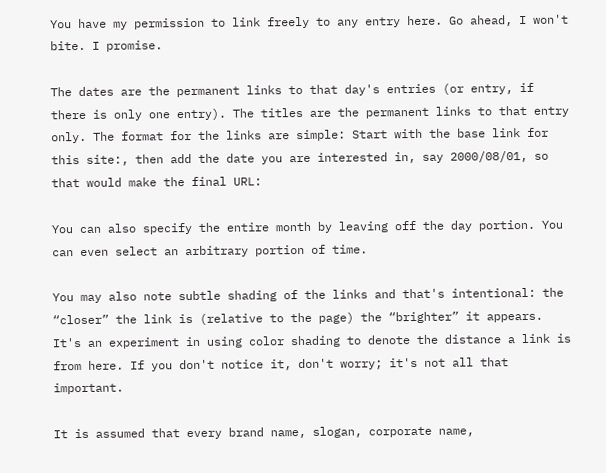You have my permission to link freely to any entry here. Go ahead, I won't bite. I promise.

The dates are the permanent links to that day's entries (or entry, if there is only one entry). The titles are the permanent links to that entry only. The format for the links are simple: Start with the base link for this site:, then add the date you are interested in, say 2000/08/01, so that would make the final URL:

You can also specify the entire month by leaving off the day portion. You can even select an arbitrary portion of time.

You may also note subtle shading of the links and that's intentional: the “closer” the link is (relative to the page) the “brighter” it appears. It's an experiment in using color shading to denote the distance a link is from here. If you don't notice it, don't worry; it's not all that important.

It is assumed that every brand name, slogan, corporate name,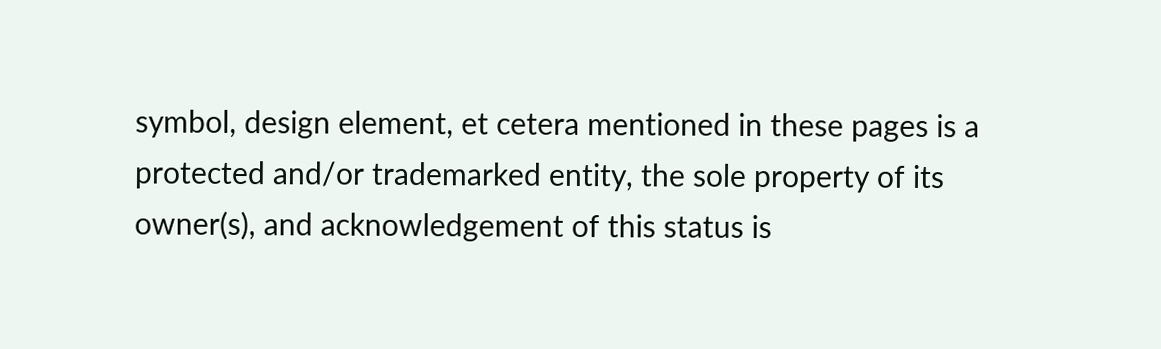symbol, design element, et cetera mentioned in these pages is a protected and/or trademarked entity, the sole property of its owner(s), and acknowledgement of this status is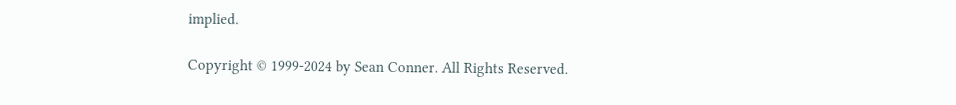implied.

Copyright © 1999-2024 by Sean Conner. All Rights Reserved.